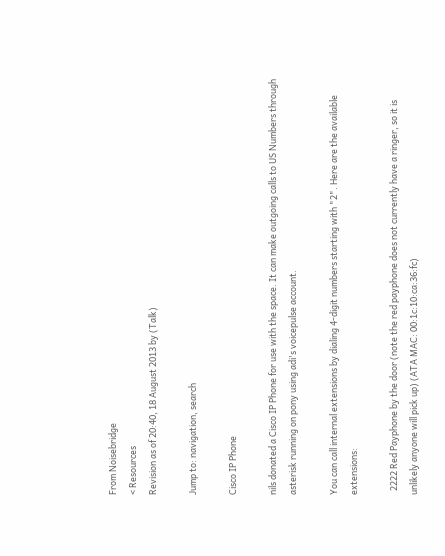From Noisebridge
< Resources
Revision as of 20:40, 18 August 2013 by (Talk)

Jump to: navigation, search

Cisco IP Phone

nils donated a Cisco IP Phone for use with the space. It can make outgoing calls to US Numbers through asterisk running on pony using adi's voicepulse account.

You can call internal extensions by dialing 4-digit numbers starting with "2". Here are the available extensions:

  2222 Red Payphone by the door (note the red payphone does not currently have a ringer, so it is unlikely anyone will pick up) (ATA MAC: 00:1c:10:ca:36:fc)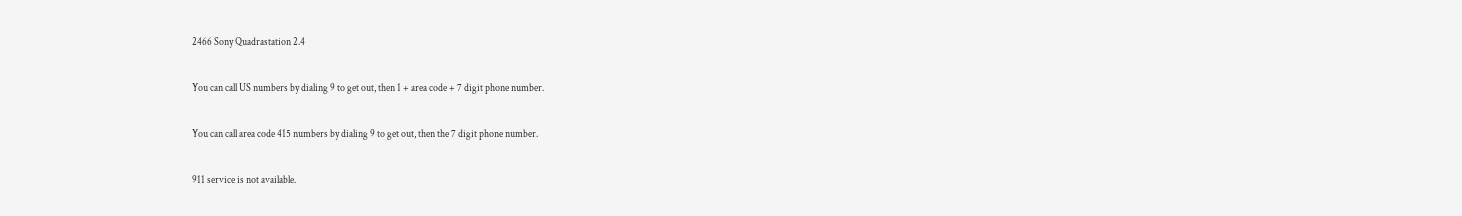2466 Sony Quadrastation 2.4

You can call US numbers by dialing 9 to get out, then 1 + area code + 7 digit phone number.

You can call area code 415 numbers by dialing 9 to get out, then the 7 digit phone number.

911 service is not available.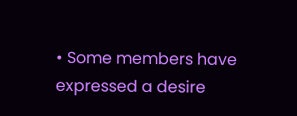• Some members have expressed a desire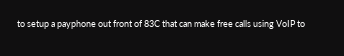to setup a payphone out front of 83C that can make free calls using VoIP to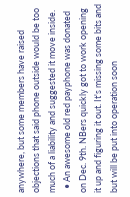anywhere, but some members have raised objections that said phone outside would be too much of a liability and suggested it move inside.
  • An awesome old red payphone was donated on Dec. 9th. NBers quickly got to work opening it up and figuring it out. It's missing some bits and but will be put into operation soon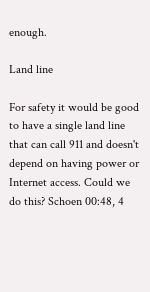enough.

Land line

For safety it would be good to have a single land line that can call 911 and doesn't depend on having power or Internet access. Could we do this? Schoen 00:48, 4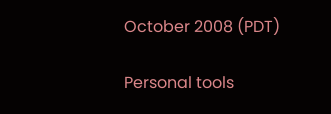October 2008 (PDT)

Personal tools